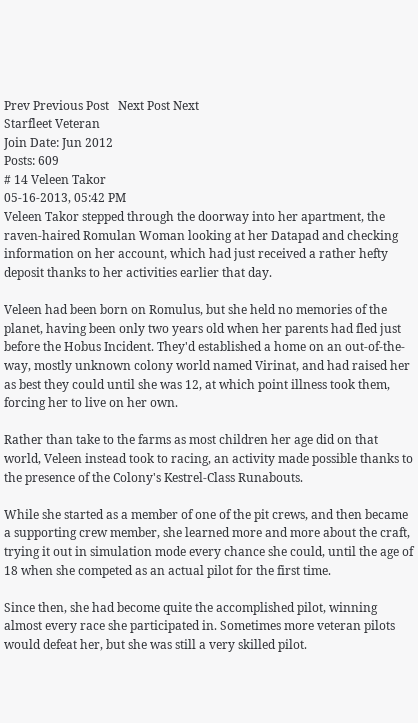Prev Previous Post   Next Post Next
Starfleet Veteran
Join Date: Jun 2012
Posts: 609
# 14 Veleen Takor
05-16-2013, 05:42 PM
Veleen Takor stepped through the doorway into her apartment, the raven-haired Romulan Woman looking at her Datapad and checking information on her account, which had just received a rather hefty deposit thanks to her activities earlier that day.

Veleen had been born on Romulus, but she held no memories of the planet, having been only two years old when her parents had fled just before the Hobus Incident. They'd established a home on an out-of-the-way, mostly unknown colony world named Virinat, and had raised her as best they could until she was 12, at which point illness took them, forcing her to live on her own.

Rather than take to the farms as most children her age did on that world, Veleen instead took to racing, an activity made possible thanks to the presence of the Colony's Kestrel-Class Runabouts.

While she started as a member of one of the pit crews, and then became a supporting crew member, she learned more and more about the craft, trying it out in simulation mode every chance she could, until the age of 18 when she competed as an actual pilot for the first time.

Since then, she had become quite the accomplished pilot, winning almost every race she participated in. Sometimes more veteran pilots would defeat her, but she was still a very skilled pilot.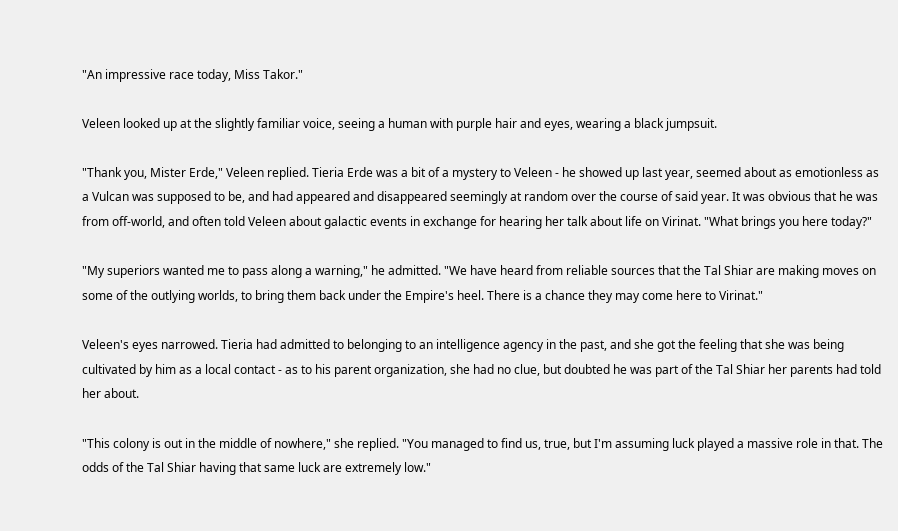"An impressive race today, Miss Takor."

Veleen looked up at the slightly familiar voice, seeing a human with purple hair and eyes, wearing a black jumpsuit.

"Thank you, Mister Erde," Veleen replied. Tieria Erde was a bit of a mystery to Veleen - he showed up last year, seemed about as emotionless as a Vulcan was supposed to be, and had appeared and disappeared seemingly at random over the course of said year. It was obvious that he was from off-world, and often told Veleen about galactic events in exchange for hearing her talk about life on Virinat. "What brings you here today?"

"My superiors wanted me to pass along a warning," he admitted. "We have heard from reliable sources that the Tal Shiar are making moves on some of the outlying worlds, to bring them back under the Empire's heel. There is a chance they may come here to Virinat."

Veleen's eyes narrowed. Tieria had admitted to belonging to an intelligence agency in the past, and she got the feeling that she was being cultivated by him as a local contact - as to his parent organization, she had no clue, but doubted he was part of the Tal Shiar her parents had told her about.

"This colony is out in the middle of nowhere," she replied. "You managed to find us, true, but I'm assuming luck played a massive role in that. The odds of the Tal Shiar having that same luck are extremely low."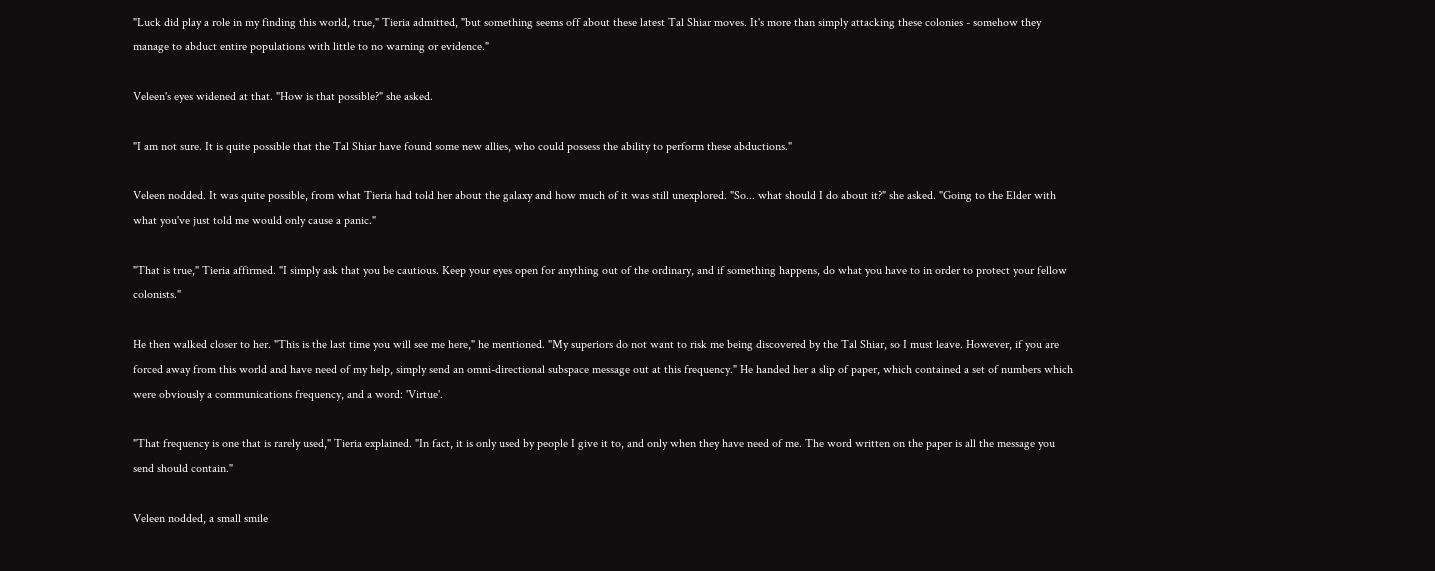"Luck did play a role in my finding this world, true," Tieria admitted, "but something seems off about these latest Tal Shiar moves. It's more than simply attacking these colonies - somehow they manage to abduct entire populations with little to no warning or evidence."

Veleen's eyes widened at that. "How is that possible?" she asked.

"I am not sure. It is quite possible that the Tal Shiar have found some new allies, who could possess the ability to perform these abductions."

Veleen nodded. It was quite possible, from what Tieria had told her about the galaxy and how much of it was still unexplored. "So... what should I do about it?" she asked. "Going to the Elder with what you've just told me would only cause a panic."

"That is true," Tieria affirmed. "I simply ask that you be cautious. Keep your eyes open for anything out of the ordinary, and if something happens, do what you have to in order to protect your fellow colonists."

He then walked closer to her. "This is the last time you will see me here," he mentioned. "My superiors do not want to risk me being discovered by the Tal Shiar, so I must leave. However, if you are forced away from this world and have need of my help, simply send an omni-directional subspace message out at this frequency." He handed her a slip of paper, which contained a set of numbers which were obviously a communications frequency, and a word: 'Virtue'.

"That frequency is one that is rarely used," Tieria explained. "In fact, it is only used by people I give it to, and only when they have need of me. The word written on the paper is all the message you send should contain."

Veleen nodded, a small smile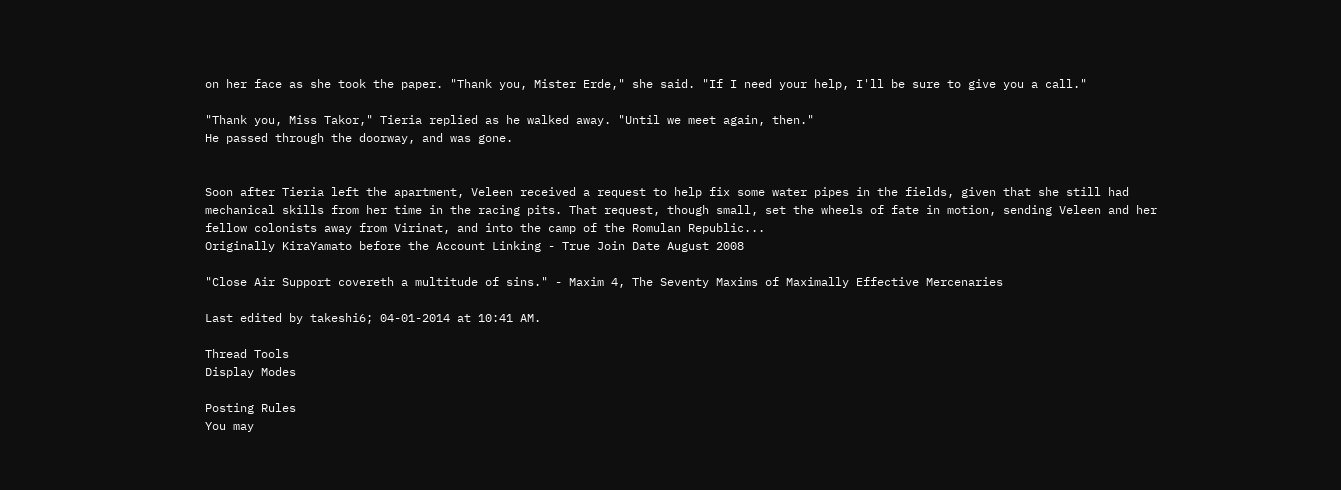on her face as she took the paper. "Thank you, Mister Erde," she said. "If I need your help, I'll be sure to give you a call."

"Thank you, Miss Takor," Tieria replied as he walked away. "Until we meet again, then."
He passed through the doorway, and was gone.


Soon after Tieria left the apartment, Veleen received a request to help fix some water pipes in the fields, given that she still had mechanical skills from her time in the racing pits. That request, though small, set the wheels of fate in motion, sending Veleen and her fellow colonists away from Virinat, and into the camp of the Romulan Republic...
Originally KiraYamato before the Account Linking - True Join Date August 2008

"Close Air Support covereth a multitude of sins." - Maxim 4, The Seventy Maxims of Maximally Effective Mercenaries

Last edited by takeshi6; 04-01-2014 at 10:41 AM.

Thread Tools
Display Modes

Posting Rules
You may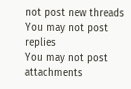not post new threads
You may not post replies
You may not post attachments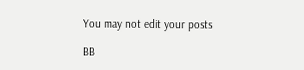You may not edit your posts

BB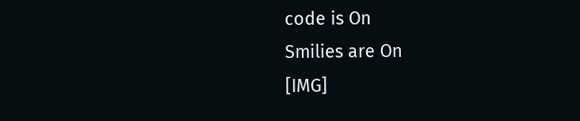code is On
Smilies are On
[IMG]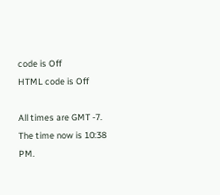code is Off
HTML code is Off

All times are GMT -7. The time now is 10:38 PM.